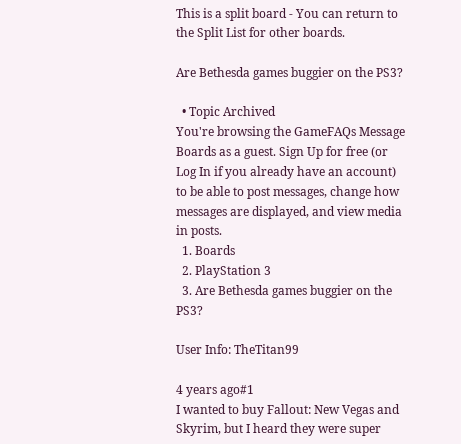This is a split board - You can return to the Split List for other boards.

Are Bethesda games buggier on the PS3?

  • Topic Archived
You're browsing the GameFAQs Message Boards as a guest. Sign Up for free (or Log In if you already have an account) to be able to post messages, change how messages are displayed, and view media in posts.
  1. Boards
  2. PlayStation 3
  3. Are Bethesda games buggier on the PS3?

User Info: TheTitan99

4 years ago#1
I wanted to buy Fallout: New Vegas and Skyrim, but I heard they were super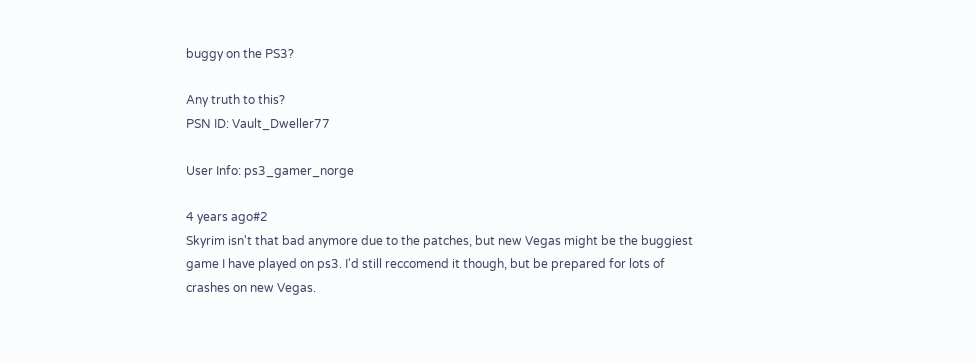buggy on the PS3?

Any truth to this?
PSN ID: Vault_Dweller77

User Info: ps3_gamer_norge

4 years ago#2
Skyrim isn't that bad anymore due to the patches, but new Vegas might be the buggiest game I have played on ps3. I'd still reccomend it though, but be prepared for lots of crashes on new Vegas.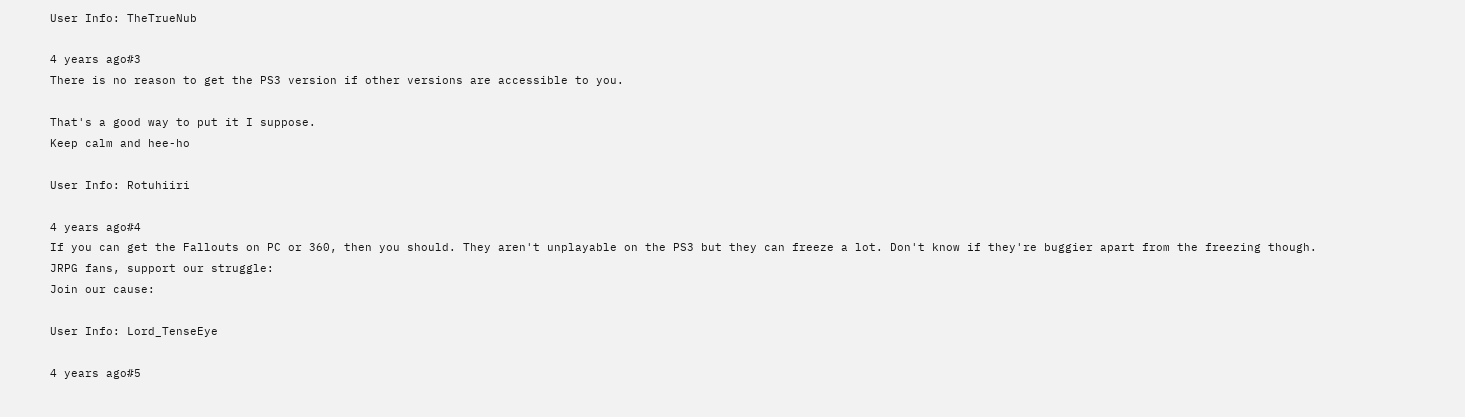User Info: TheTrueNub

4 years ago#3
There is no reason to get the PS3 version if other versions are accessible to you.

That's a good way to put it I suppose.
Keep calm and hee-ho

User Info: Rotuhiiri

4 years ago#4
If you can get the Fallouts on PC or 360, then you should. They aren't unplayable on the PS3 but they can freeze a lot. Don't know if they're buggier apart from the freezing though.
JRPG fans, support our struggle:
Join our cause:

User Info: Lord_TenseEye

4 years ago#5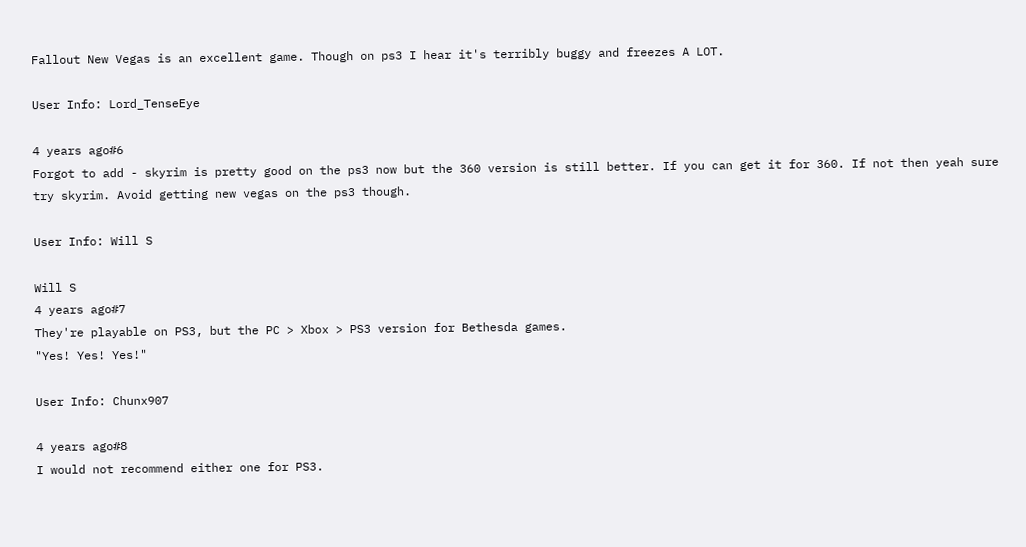Fallout New Vegas is an excellent game. Though on ps3 I hear it's terribly buggy and freezes A LOT.

User Info: Lord_TenseEye

4 years ago#6
Forgot to add - skyrim is pretty good on the ps3 now but the 360 version is still better. If you can get it for 360. If not then yeah sure try skyrim. Avoid getting new vegas on the ps3 though.

User Info: Will S

Will S
4 years ago#7
They're playable on PS3, but the PC > Xbox > PS3 version for Bethesda games.
"Yes! Yes! Yes!"

User Info: Chunx907

4 years ago#8
I would not recommend either one for PS3.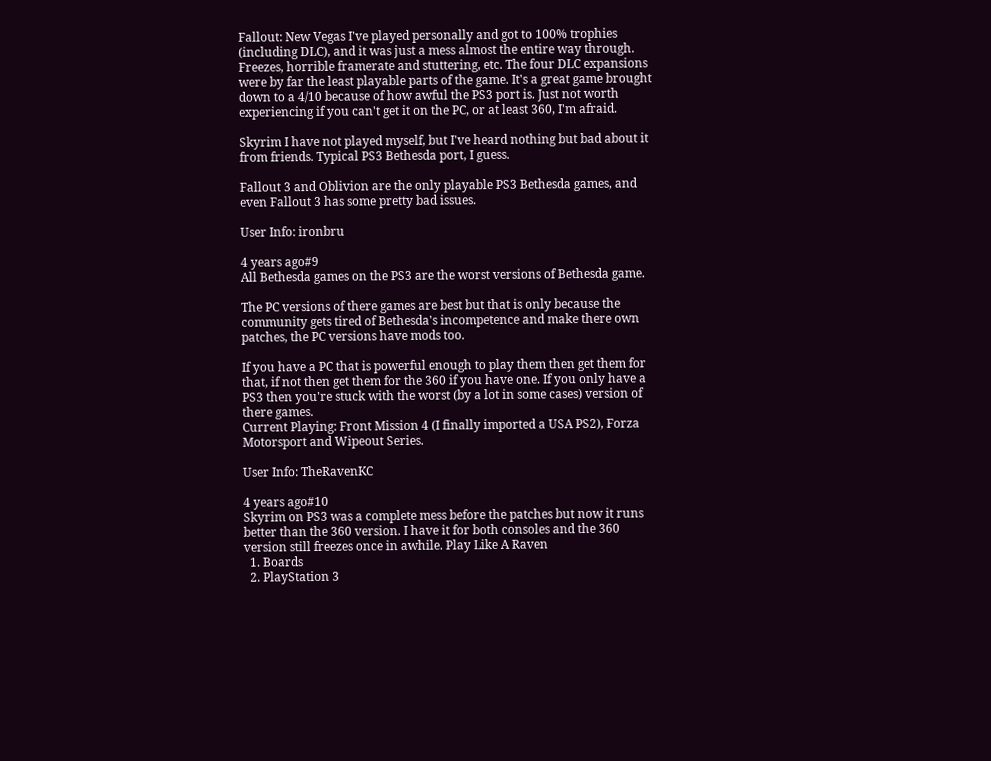Fallout: New Vegas I've played personally and got to 100% trophies (including DLC), and it was just a mess almost the entire way through. Freezes, horrible framerate and stuttering, etc. The four DLC expansions were by far the least playable parts of the game. It's a great game brought down to a 4/10 because of how awful the PS3 port is. Just not worth experiencing if you can't get it on the PC, or at least 360, I'm afraid.

Skyrim I have not played myself, but I've heard nothing but bad about it from friends. Typical PS3 Bethesda port, I guess.

Fallout 3 and Oblivion are the only playable PS3 Bethesda games, and even Fallout 3 has some pretty bad issues.

User Info: ironbru

4 years ago#9
All Bethesda games on the PS3 are the worst versions of Bethesda game.

The PC versions of there games are best but that is only because the community gets tired of Bethesda's incompetence and make there own patches, the PC versions have mods too.

If you have a PC that is powerful enough to play them then get them for that, if not then get them for the 360 if you have one. If you only have a PS3 then you're stuck with the worst (by a lot in some cases) version of there games.
Current Playing: Front Mission 4 (I finally imported a USA PS2), Forza Motorsport and Wipeout Series.

User Info: TheRavenKC

4 years ago#10
Skyrim on PS3 was a complete mess before the patches but now it runs better than the 360 version. I have it for both consoles and the 360 version still freezes once in awhile. Play Like A Raven
  1. Boards
  2. PlayStation 3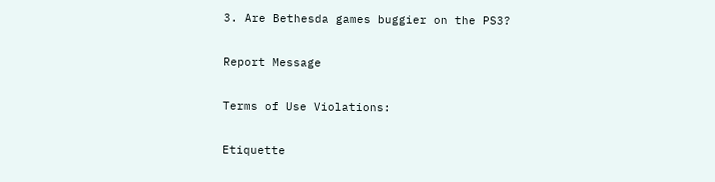3. Are Bethesda games buggier on the PS3?

Report Message

Terms of Use Violations:

Etiquette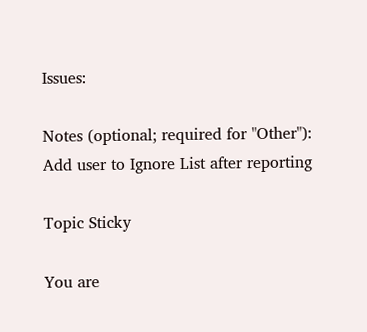Issues:

Notes (optional; required for "Other"):
Add user to Ignore List after reporting

Topic Sticky

You are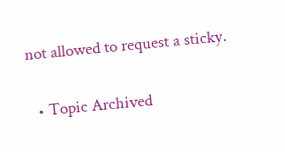not allowed to request a sticky.

  • Topic Archived